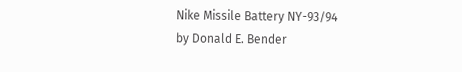Nike Missile Battery NY-93/94
by Donald E. Bender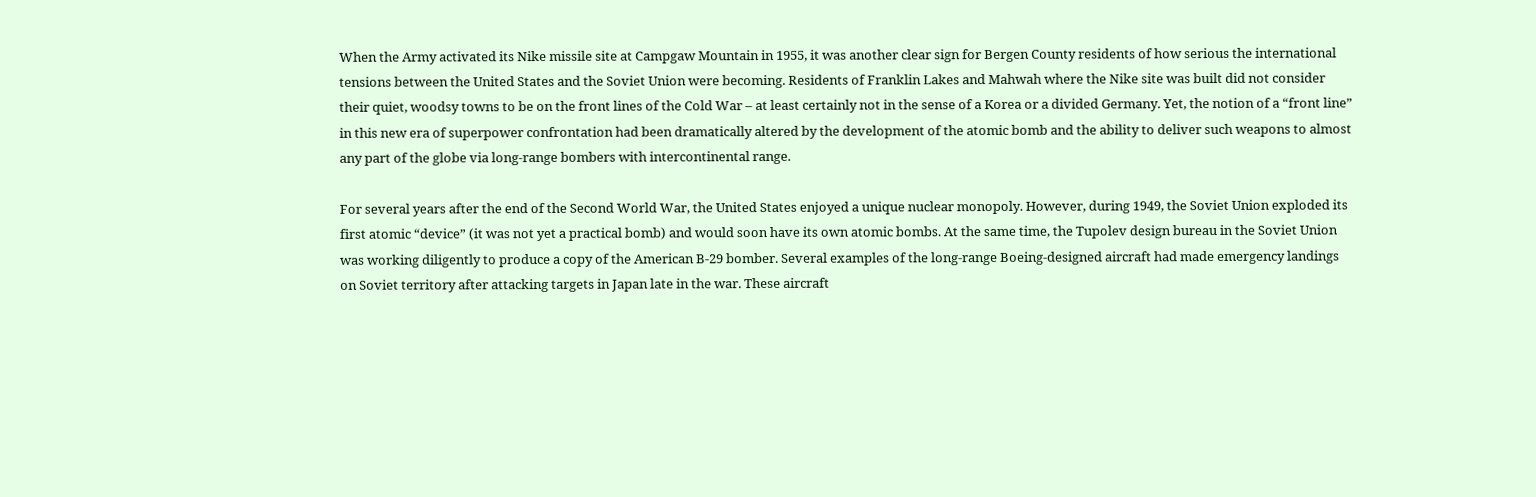When the Army activated its Nike missile site at Campgaw Mountain in 1955, it was another clear sign for Bergen County residents of how serious the international tensions between the United States and the Soviet Union were becoming. Residents of Franklin Lakes and Mahwah where the Nike site was built did not consider their quiet, woodsy towns to be on the front lines of the Cold War – at least certainly not in the sense of a Korea or a divided Germany. Yet, the notion of a “front line” in this new era of superpower confrontation had been dramatically altered by the development of the atomic bomb and the ability to deliver such weapons to almost any part of the globe via long-range bombers with intercontinental range.

For several years after the end of the Second World War, the United States enjoyed a unique nuclear monopoly. However, during 1949, the Soviet Union exploded its first atomic “device” (it was not yet a practical bomb) and would soon have its own atomic bombs. At the same time, the Tupolev design bureau in the Soviet Union was working diligently to produce a copy of the American B-29 bomber. Several examples of the long-range Boeing-designed aircraft had made emergency landings on Soviet territory after attacking targets in Japan late in the war. These aircraft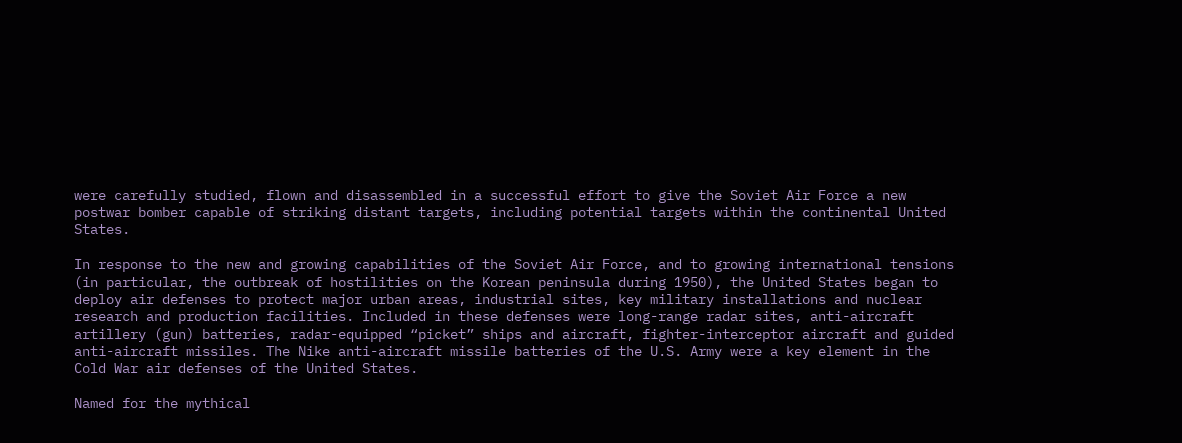were carefully studied, flown and disassembled in a successful effort to give the Soviet Air Force a new postwar bomber capable of striking distant targets, including potential targets within the continental United States.

In response to the new and growing capabilities of the Soviet Air Force, and to growing international tensions (in particular, the outbreak of hostilities on the Korean peninsula during 1950), the United States began to deploy air defenses to protect major urban areas, industrial sites, key military installations and nuclear research and production facilities. Included in these defenses were long-range radar sites, anti-aircraft artillery (gun) batteries, radar-equipped “picket” ships and aircraft, fighter-interceptor aircraft and guided anti-aircraft missiles. The Nike anti-aircraft missile batteries of the U.S. Army were a key element in the Cold War air defenses of the United States.

Named for the mythical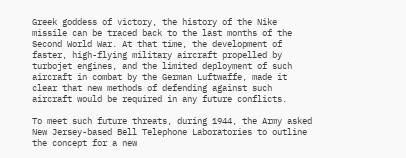Greek goddess of victory, the history of the Nike missile can be traced back to the last months of the Second World War. At that time, the development of faster, high-flying military aircraft propelled by turbojet engines, and the limited deployment of such aircraft in combat by the German Luftwaffe, made it clear that new methods of defending against such aircraft would be required in any future conflicts.

To meet such future threats, during 1944, the Army asked New Jersey-based Bell Telephone Laboratories to outline the concept for a new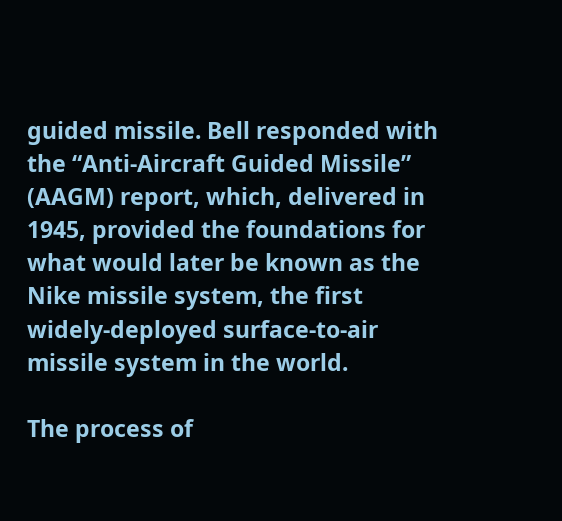guided missile. Bell responded with the “Anti-Aircraft Guided Missile” (AAGM) report, which, delivered in 1945, provided the foundations for what would later be known as the Nike missile system, the first widely-deployed surface-to-air missile system in the world.

The process of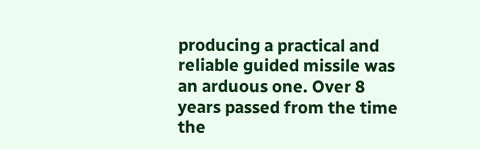producing a practical and reliable guided missile was an arduous one. Over 8 years passed from the time the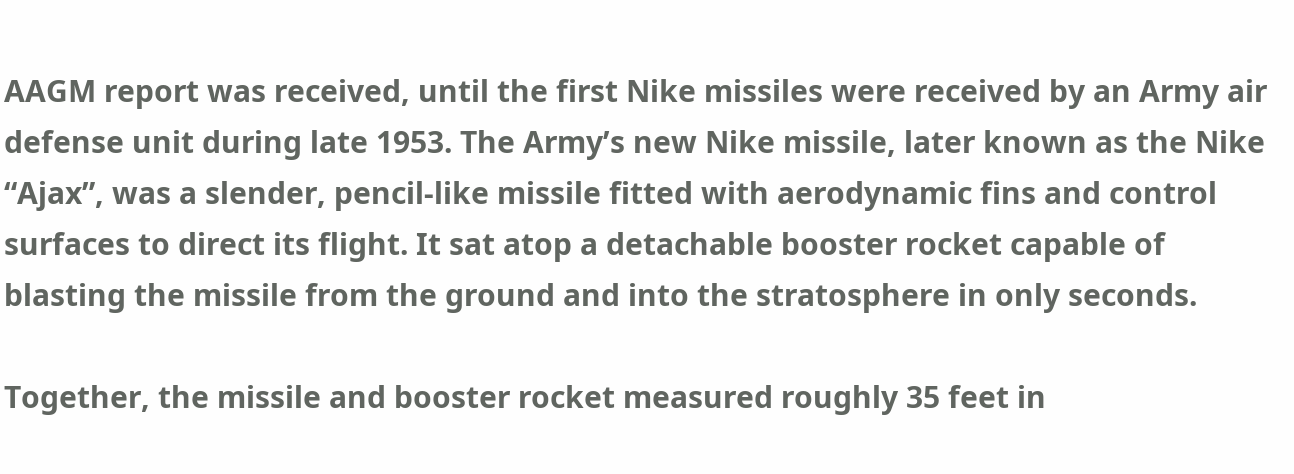AAGM report was received, until the first Nike missiles were received by an Army air defense unit during late 1953. The Army’s new Nike missile, later known as the Nike “Ajax”, was a slender, pencil-like missile fitted with aerodynamic fins and control surfaces to direct its flight. It sat atop a detachable booster rocket capable of blasting the missile from the ground and into the stratosphere in only seconds.

Together, the missile and booster rocket measured roughly 35 feet in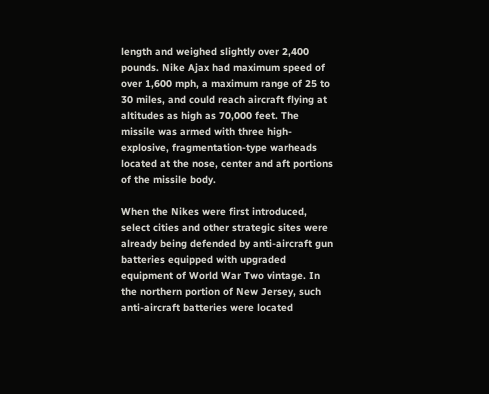length and weighed slightly over 2,400 pounds. Nike Ajax had maximum speed of over 1,600 mph, a maximum range of 25 to 30 miles, and could reach aircraft flying at altitudes as high as 70,000 feet. The missile was armed with three high-explosive, fragmentation-type warheads located at the nose, center and aft portions of the missile body.

When the Nikes were first introduced, select cities and other strategic sites were already being defended by anti-aircraft gun batteries equipped with upgraded equipment of World War Two vintage. In the northern portion of New Jersey, such anti-aircraft batteries were located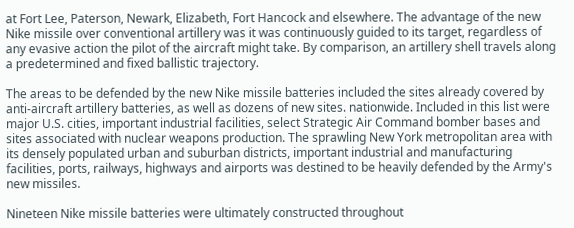at Fort Lee, Paterson, Newark, Elizabeth, Fort Hancock and elsewhere. The advantage of the new Nike missile over conventional artillery was it was continuously guided to its target, regardless of any evasive action the pilot of the aircraft might take. By comparison, an artillery shell travels along a predetermined and fixed ballistic trajectory.

The areas to be defended by the new Nike missile batteries included the sites already covered by anti-aircraft artillery batteries, as well as dozens of new sites. nationwide. Included in this list were major U.S. cities, important industrial facilities, select Strategic Air Command bomber bases and sites associated with nuclear weapons production. The sprawling New York metropolitan area with its densely populated urban and suburban districts, important industrial and manufacturing facilities, ports, railways, highways and airports was destined to be heavily defended by the Army's new missiles.

Nineteen Nike missile batteries were ultimately constructed throughout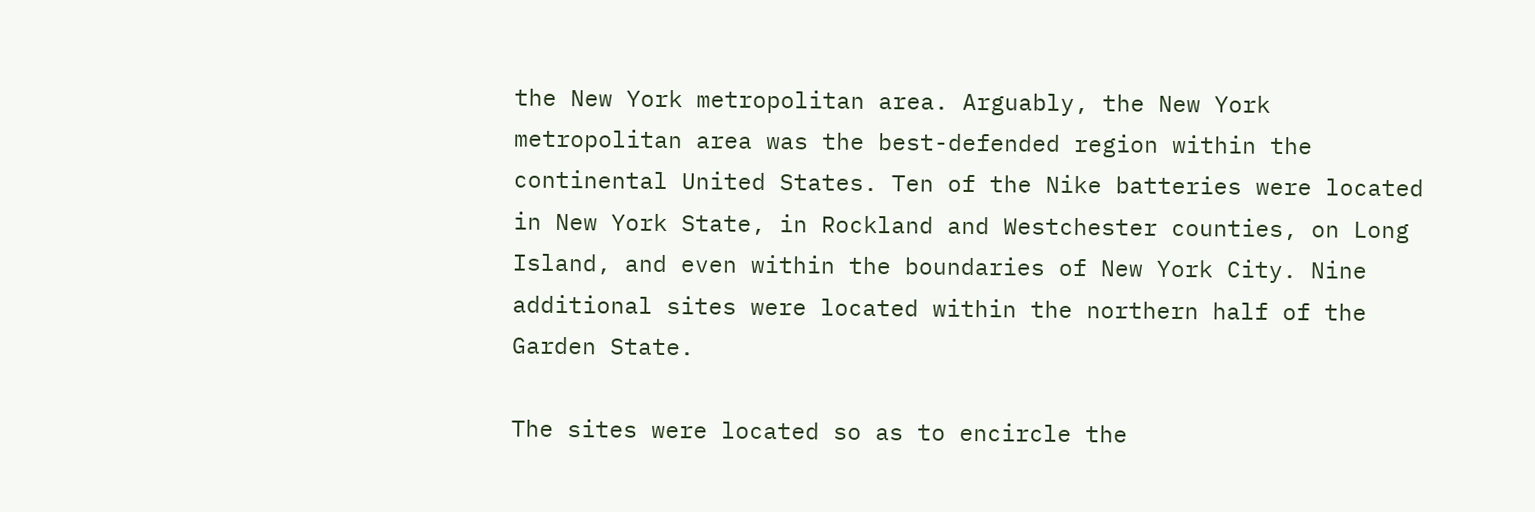the New York metropolitan area. Arguably, the New York metropolitan area was the best-defended region within the continental United States. Ten of the Nike batteries were located in New York State, in Rockland and Westchester counties, on Long Island, and even within the boundaries of New York City. Nine additional sites were located within the northern half of the Garden State.

The sites were located so as to encircle the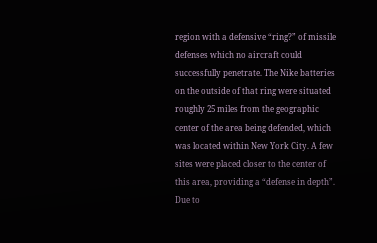region with a defensive “ring?” of missile defenses which no aircraft could successfully penetrate. The Nike batteries on the outside of that ring were situated roughly 25 miles from the geographic center of the area being defended, which was located within New York City. A few sites were placed closer to the center of this area, providing a “defense in depth”. Due to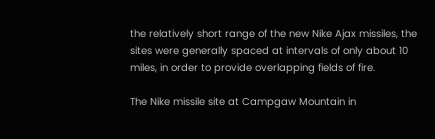the relatively short range of the new Nike Ajax missiles, the sites were generally spaced at intervals of only about 10 miles, in order to provide overlapping fields of fire.

The Nike missile site at Campgaw Mountain in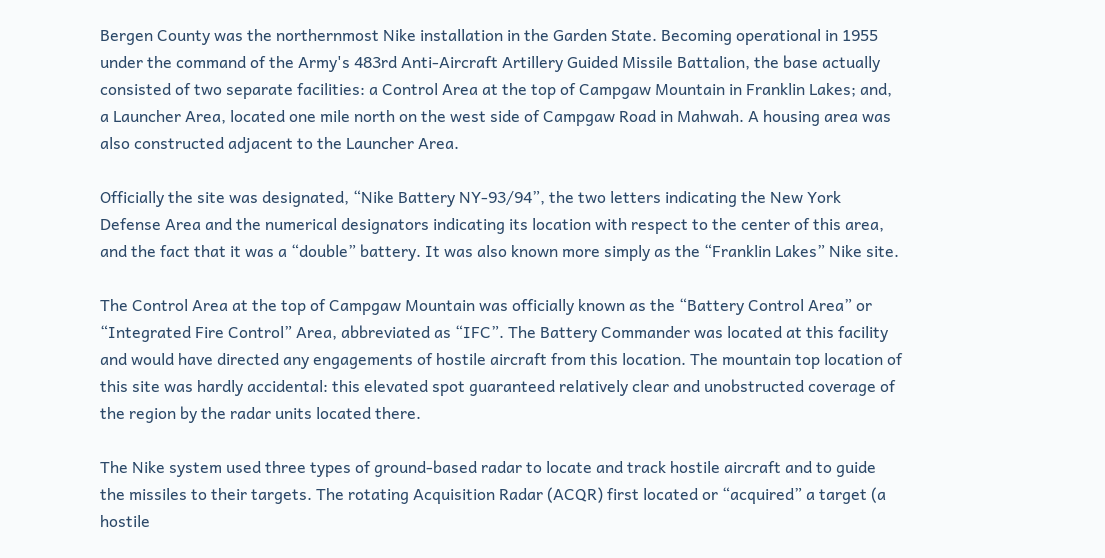Bergen County was the northernmost Nike installation in the Garden State. Becoming operational in 1955 under the command of the Army's 483rd Anti-Aircraft Artillery Guided Missile Battalion, the base actually consisted of two separate facilities: a Control Area at the top of Campgaw Mountain in Franklin Lakes; and, a Launcher Area, located one mile north on the west side of Campgaw Road in Mahwah. A housing area was also constructed adjacent to the Launcher Area.

Officially the site was designated, “Nike Battery NY-93/94”, the two letters indicating the New York Defense Area and the numerical designators indicating its location with respect to the center of this area, and the fact that it was a “double” battery. It was also known more simply as the “Franklin Lakes” Nike site.

The Control Area at the top of Campgaw Mountain was officially known as the “Battery Control Area” or “Integrated Fire Control” Area, abbreviated as “IFC”. The Battery Commander was located at this facility and would have directed any engagements of hostile aircraft from this location. The mountain top location of this site was hardly accidental: this elevated spot guaranteed relatively clear and unobstructed coverage of the region by the radar units located there.

The Nike system used three types of ground-based radar to locate and track hostile aircraft and to guide the missiles to their targets. The rotating Acquisition Radar (ACQR) first located or “acquired” a target (a hostile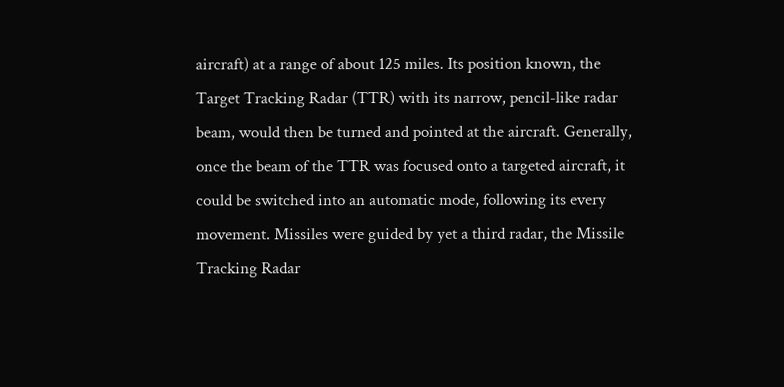aircraft) at a range of about 125 miles. Its position known, the Target Tracking Radar (TTR) with its narrow, pencil-like radar beam, would then be turned and pointed at the aircraft. Generally, once the beam of the TTR was focused onto a targeted aircraft, it could be switched into an automatic mode, following its every movement. Missiles were guided by yet a third radar, the Missile Tracking Radar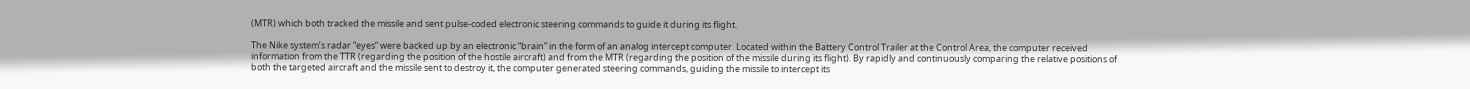(MTR) which both tracked the missile and sent pulse-coded electronic steering commands to guide it during its flight.

The Nike system’s radar “eyes” were backed up by an electronic “brain” in the form of an analog intercept computer. Located within the Battery Control Trailer at the Control Area, the computer received information from the TTR (regarding the position of the hostile aircraft) and from the MTR (regarding the position of the missile during its flight). By rapidly and continuously comparing the relative positions of both the targeted aircraft and the missile sent to destroy it, the computer generated steering commands, guiding the missile to intercept its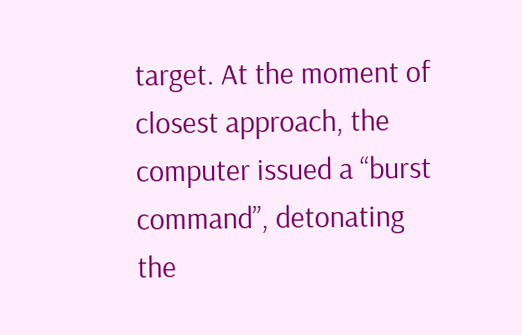target. At the moment of closest approach, the computer issued a “burst command”, detonating the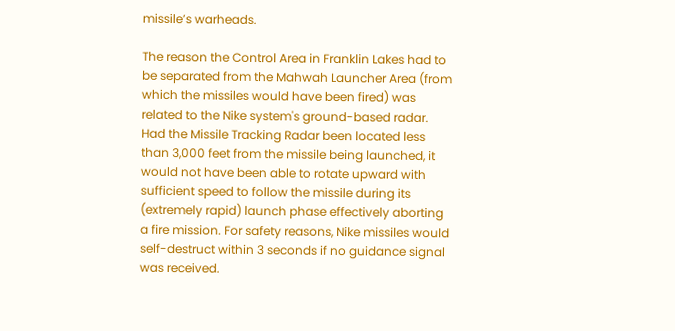missile’s warheads.

The reason the Control Area in Franklin Lakes had to be separated from the Mahwah Launcher Area (from which the missiles would have been fired) was related to the Nike system's ground-based radar. Had the Missile Tracking Radar been located less than 3,000 feet from the missile being launched, it would not have been able to rotate upward with sufficient speed to follow the missile during its (extremely rapid) launch phase effectively aborting a fire mission. For safety reasons, Nike missiles would self-destruct within 3 seconds if no guidance signal was received.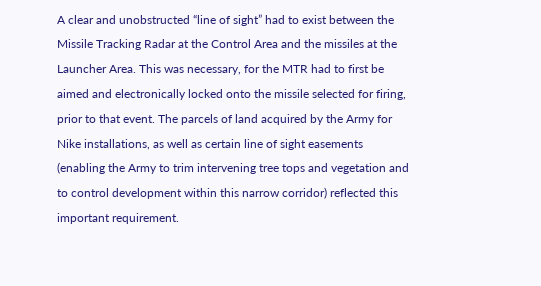A clear and unobstructed “line of sight” had to exist between the Missile Tracking Radar at the Control Area and the missiles at the Launcher Area. This was necessary, for the MTR had to first be aimed and electronically locked onto the missile selected for firing, prior to that event. The parcels of land acquired by the Army for Nike installations, as well as certain line of sight easements (enabling the Army to trim intervening tree tops and vegetation and to control development within this narrow corridor) reflected this important requirement.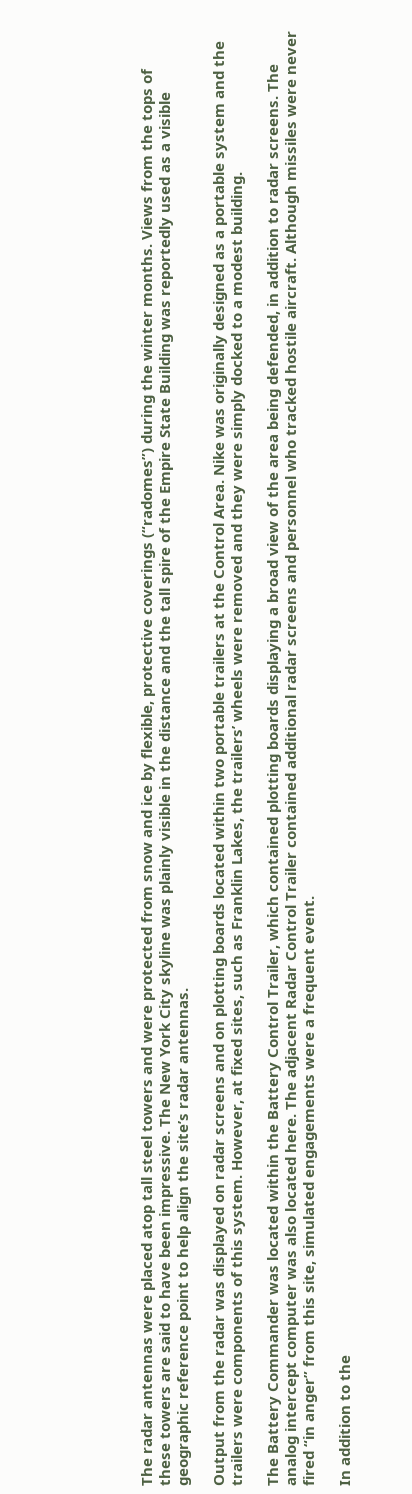The radar antennas were placed atop tall steel towers and were protected from snow and ice by flexible, protective coverings (“radomes”) during the winter months. Views from the tops of these towers are said to have been impressive. The New York City skyline was plainly visible in the distance and the tall spire of the Empire State Building was reportedly used as a visible geographic reference point to help align the site’s radar antennas.

Output from the radar was displayed on radar screens and on plotting boards located within two portable trailers at the Control Area. Nike was originally designed as a portable system and the trailers were components of this system. However, at fixed sites, such as Franklin Lakes, the trailers’ wheels were removed and they were simply docked to a modest building.

The Battery Commander was located within the Battery Control Trailer, which contained plotting boards displaying a broad view of the area being defended, in addition to radar screens. The analog intercept computer was also located here. The adjacent Radar Control Trailer contained additional radar screens and personnel who tracked hostile aircraft. Although missiles were never fired “in anger” from this site, simulated engagements were a frequent event.

In addition to the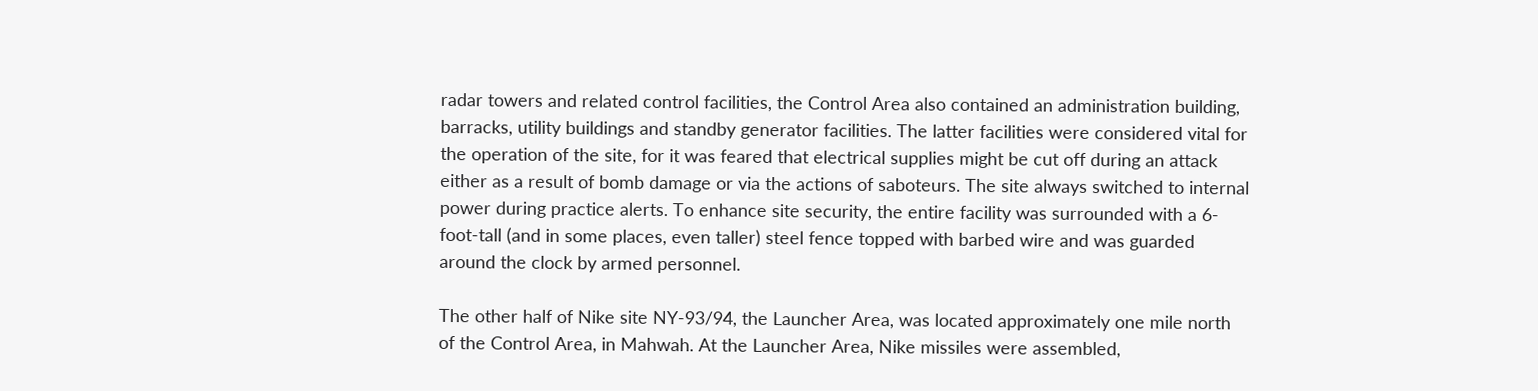radar towers and related control facilities, the Control Area also contained an administration building, barracks, utility buildings and standby generator facilities. The latter facilities were considered vital for the operation of the site, for it was feared that electrical supplies might be cut off during an attack either as a result of bomb damage or via the actions of saboteurs. The site always switched to internal power during practice alerts. To enhance site security, the entire facility was surrounded with a 6-foot-tall (and in some places, even taller) steel fence topped with barbed wire and was guarded around the clock by armed personnel.

The other half of Nike site NY-93/94, the Launcher Area, was located approximately one mile north of the Control Area, in Mahwah. At the Launcher Area, Nike missiles were assembled,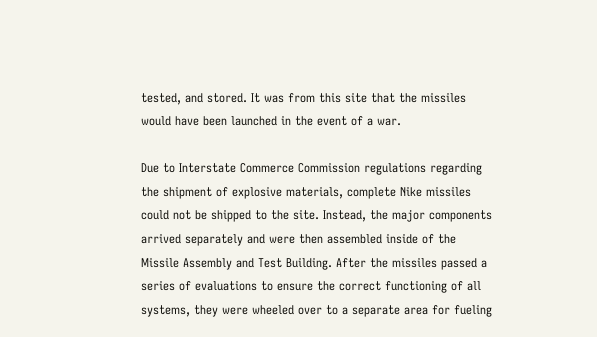tested, and stored. It was from this site that the missiles would have been launched in the event of a war.

Due to Interstate Commerce Commission regulations regarding the shipment of explosive materials, complete Nike missiles could not be shipped to the site. Instead, the major components arrived separately and were then assembled inside of the Missile Assembly and Test Building. After the missiles passed a series of evaluations to ensure the correct functioning of all systems, they were wheeled over to a separate area for fueling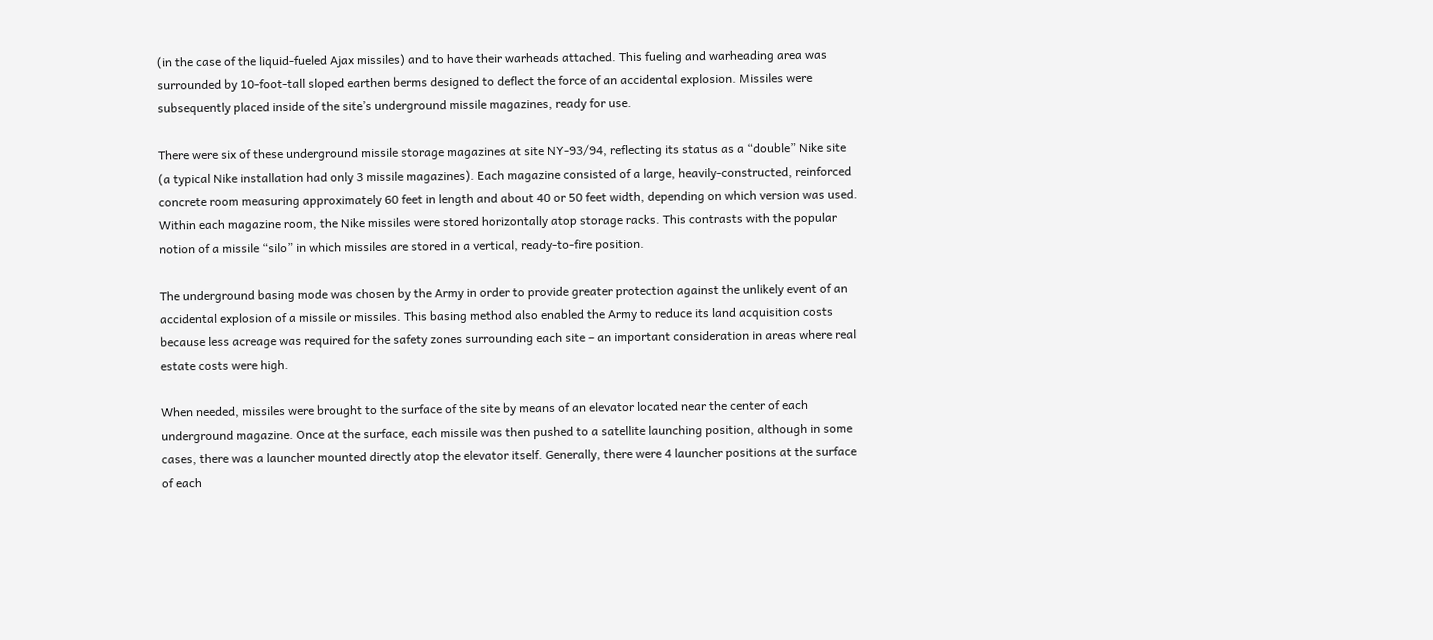(in the case of the liquid-fueled Ajax missiles) and to have their warheads attached. This fueling and warheading area was surrounded by 10-foot-tall sloped earthen berms designed to deflect the force of an accidental explosion. Missiles were subsequently placed inside of the site’s underground missile magazines, ready for use.

There were six of these underground missile storage magazines at site NY-93/94, reflecting its status as a “double” Nike site (a typical Nike installation had only 3 missile magazines). Each magazine consisted of a large, heavily-constructed, reinforced concrete room measuring approximately 60 feet in length and about 40 or 50 feet width, depending on which version was used. Within each magazine room, the Nike missiles were stored horizontally atop storage racks. This contrasts with the popular notion of a missile “silo” in which missiles are stored in a vertical, ready-to-fire position.

The underground basing mode was chosen by the Army in order to provide greater protection against the unlikely event of an accidental explosion of a missile or missiles. This basing method also enabled the Army to reduce its land acquisition costs because less acreage was required for the safety zones surrounding each site – an important consideration in areas where real estate costs were high.

When needed, missiles were brought to the surface of the site by means of an elevator located near the center of each underground magazine. Once at the surface, each missile was then pushed to a satellite launching position, although in some cases, there was a launcher mounted directly atop the elevator itself. Generally, there were 4 launcher positions at the surface of each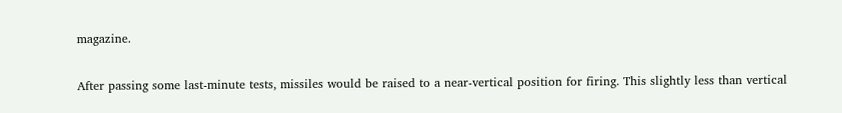magazine.

After passing some last-minute tests, missiles would be raised to a near-vertical position for firing. This slightly less than vertical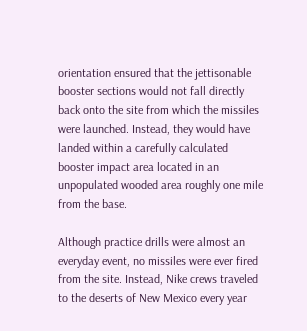orientation ensured that the jettisonable booster sections would not fall directly back onto the site from which the missiles were launched. Instead, they would have landed within a carefully calculated booster impact area located in an unpopulated wooded area roughly one mile from the base.

Although practice drills were almost an everyday event, no missiles were ever fired from the site. Instead, Nike crews traveled to the deserts of New Mexico every year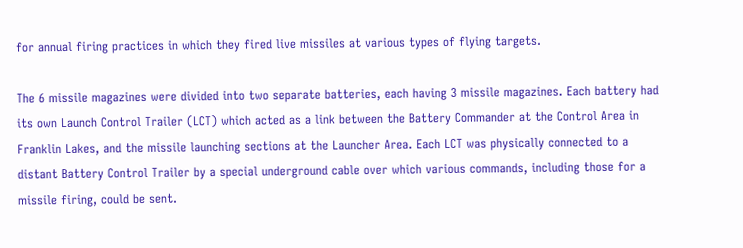for annual firing practices in which they fired live missiles at various types of flying targets.

The 6 missile magazines were divided into two separate batteries, each having 3 missile magazines. Each battery had its own Launch Control Trailer (LCT) which acted as a link between the Battery Commander at the Control Area in Franklin Lakes, and the missile launching sections at the Launcher Area. Each LCT was physically connected to a distant Battery Control Trailer by a special underground cable over which various commands, including those for a missile firing, could be sent.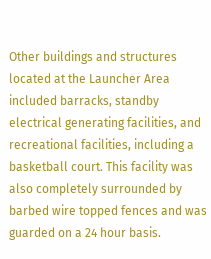Other buildings and structures located at the Launcher Area included barracks, standby electrical generating facilities, and recreational facilities, including a basketball court. This facility was also completely surrounded by barbed wire topped fences and was guarded on a 24 hour basis.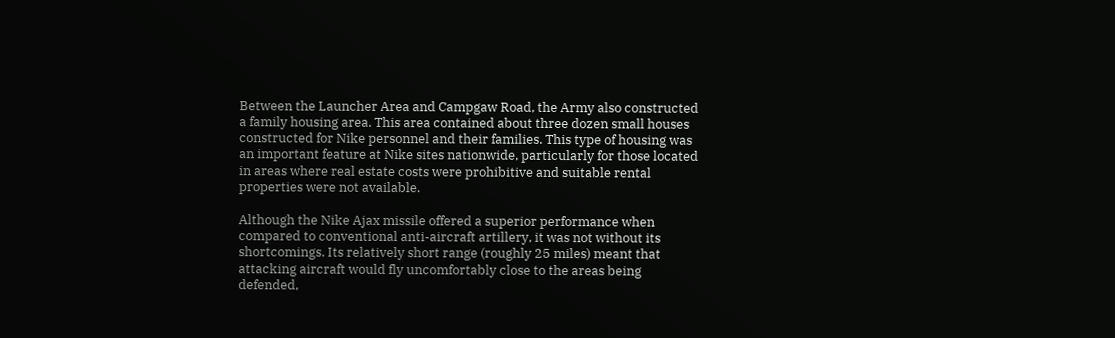Between the Launcher Area and Campgaw Road, the Army also constructed a family housing area. This area contained about three dozen small houses constructed for Nike personnel and their families. This type of housing was an important feature at Nike sites nationwide, particularly for those located in areas where real estate costs were prohibitive and suitable rental properties were not available.

Although the Nike Ajax missile offered a superior performance when compared to conventional anti-aircraft artillery, it was not without its shortcomings. Its relatively short range (roughly 25 miles) meant that attacking aircraft would fly uncomfortably close to the areas being defended,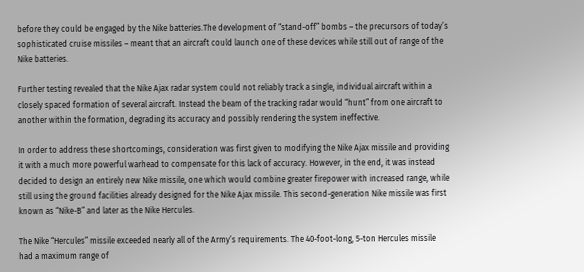before they could be engaged by the Nike batteries.The development of “stand-off” bombs – the precursors of today’s sophisticated cruise missiles – meant that an aircraft could launch one of these devices while still out of range of the Nike batteries.

Further testing revealed that the Nike Ajax radar system could not reliably track a single, individual aircraft within a closely spaced formation of several aircraft. Instead the beam of the tracking radar would “hunt” from one aircraft to another within the formation, degrading its accuracy and possibly rendering the system ineffective.

In order to address these shortcomings, consideration was first given to modifying the Nike Ajax missile and providing it with a much more powerful warhead to compensate for this lack of accuracy. However, in the end, it was instead decided to design an entirely new Nike missile, one which would combine greater firepower with increased range, while still using the ground facilities already designed for the Nike Ajax missile. This second-generation Nike missile was first known as “Nike-B” and later as the Nike Hercules.

The Nike “Hercules” missile exceeded nearly all of the Army’s requirements. The 40-foot-long, 5-ton Hercules missile had a maximum range of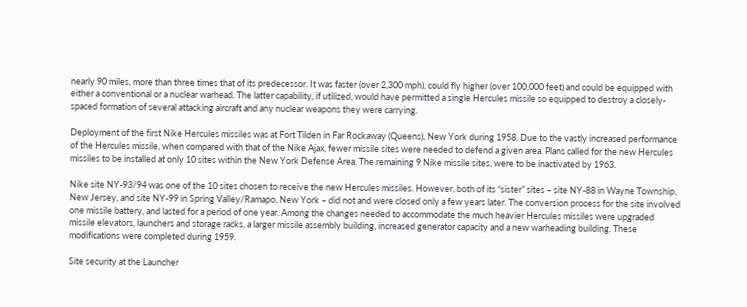nearly 90 miles, more than three times that of its predecessor. It was faster (over 2,300 mph), could fly higher (over 100,000 feet) and could be equipped with either a conventional or a nuclear warhead. The latter capability, if utilized, would have permitted a single Hercules missile so equipped to destroy a closely-spaced formation of several attacking aircraft and any nuclear weapons they were carrying.

Deployment of the first Nike Hercules missiles was at Fort Tilden in Far Rockaway (Queens), New York during 1958. Due to the vastly increased performance of the Hercules missile, when compared with that of the Nike Ajax, fewer missile sites were needed to defend a given area. Plans called for the new Hercules missiles to be installed at only 10 sites within the New York Defense Area. The remaining 9 Nike missile sites, were to be inactivated by 1963.

Nike site NY-93/94 was one of the 10 sites chosen to receive the new Hercules missiles. However, both of its “sister” sites – site NY-88 in Wayne Township, New Jersey, and site NY-99 in Spring Valley/Ramapo, New York – did not and were closed only a few years later. The conversion process for the site involved one missile battery, and lasted for a period of one year. Among the changes needed to accommodate the much heavier Hercules missiles were upgraded missile elevators, launchers and storage racks, a larger missile assembly building, increased generator capacity and a new warheading building. These modifications were completed during 1959.

Site security at the Launcher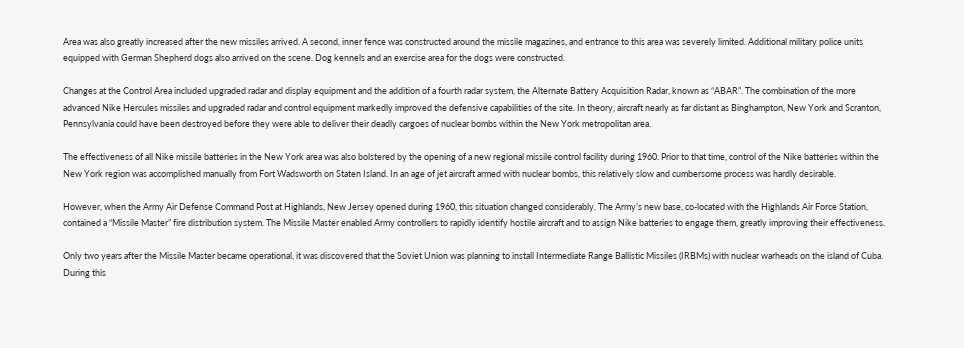Area was also greatly increased after the new missiles arrived. A second, inner fence was constructed around the missile magazines, and entrance to this area was severely limited. Additional military police units equipped with German Shepherd dogs also arrived on the scene. Dog kennels and an exercise area for the dogs were constructed.

Changes at the Control Area included upgraded radar and display equipment and the addition of a fourth radar system, the Alternate Battery Acquisition Radar, known as “ABAR”. The combination of the more advanced Nike Hercules missiles and upgraded radar and control equipment markedly improved the defensive capabilities of the site. In theory, aircraft nearly as far distant as Binghampton, New York and Scranton, Pennsylvania could have been destroyed before they were able to deliver their deadly cargoes of nuclear bombs within the New York metropolitan area.

The effectiveness of all Nike missile batteries in the New York area was also bolstered by the opening of a new regional missile control facility during 1960. Prior to that time, control of the Nike batteries within the New York region was accomplished manually from Fort Wadsworth on Staten Island. In an age of jet aircraft armed with nuclear bombs, this relatively slow and cumbersome process was hardly desirable.

However, when the Army Air Defense Command Post at Highlands, New Jersey opened during 1960, this situation changed considerably. The Army’s new base, co-located with the Highlands Air Force Station, contained a “Missile Master” fire distribution system. The Missile Master enabled Army controllers to rapidly identify hostile aircraft and to assign Nike batteries to engage them, greatly improving their effectiveness.

Only two years after the Missile Master became operational, it was discovered that the Soviet Union was planning to install Intermediate Range Ballistic Missiles (IRBMs) with nuclear warheads on the island of Cuba. During this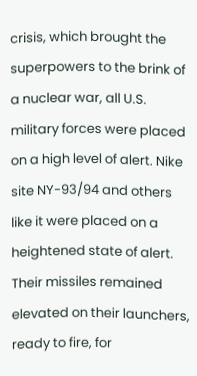crisis, which brought the superpowers to the brink of a nuclear war, all U.S. military forces were placed on a high level of alert. Nike site NY-93/94 and others like it were placed on a heightened state of alert. Their missiles remained elevated on their launchers, ready to fire, for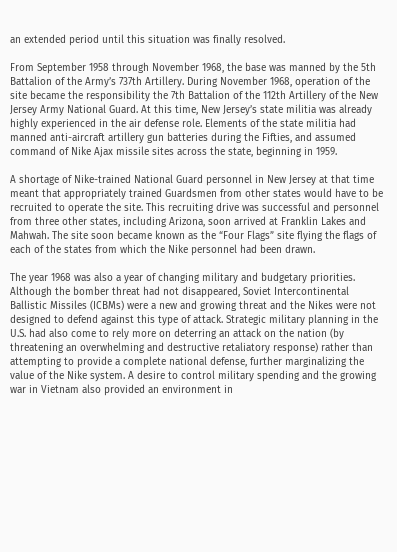an extended period until this situation was finally resolved.

From September 1958 through November 1968, the base was manned by the 5th Battalion of the Army’s 737th Artillery. During November 1968, operation of the site became the responsibility the 7th Battalion of the 112th Artillery of the New Jersey Army National Guard. At this time, New Jersey’s state militia was already highly experienced in the air defense role. Elements of the state militia had manned anti-aircraft artillery gun batteries during the Fifties, and assumed command of Nike Ajax missile sites across the state, beginning in 1959.

A shortage of Nike-trained National Guard personnel in New Jersey at that time meant that appropriately trained Guardsmen from other states would have to be recruited to operate the site. This recruiting drive was successful and personnel from three other states, including Arizona, soon arrived at Franklin Lakes and Mahwah. The site soon became known as the “Four Flags” site flying the flags of each of the states from which the Nike personnel had been drawn.

The year 1968 was also a year of changing military and budgetary priorities. Although the bomber threat had not disappeared, Soviet Intercontinental Ballistic Missiles (ICBMs) were a new and growing threat and the Nikes were not designed to defend against this type of attack. Strategic military planning in the U.S. had also come to rely more on deterring an attack on the nation (by threatening an overwhelming and destructive retaliatory response) rather than attempting to provide a complete national defense, further marginalizing the value of the Nike system. A desire to control military spending and the growing war in Vietnam also provided an environment in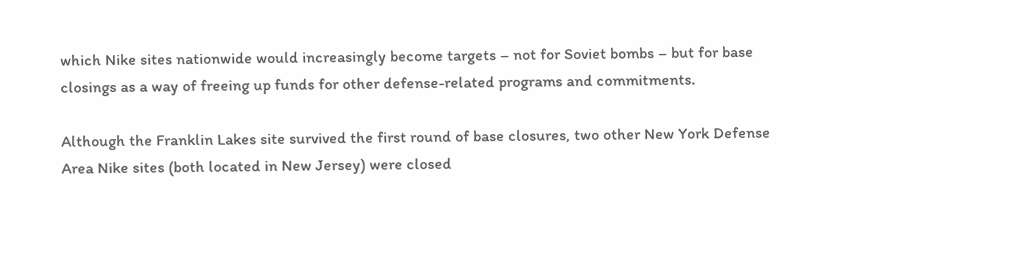which Nike sites nationwide would increasingly become targets – not for Soviet bombs – but for base closings as a way of freeing up funds for other defense-related programs and commitments.

Although the Franklin Lakes site survived the first round of base closures, two other New York Defense Area Nike sites (both located in New Jersey) were closed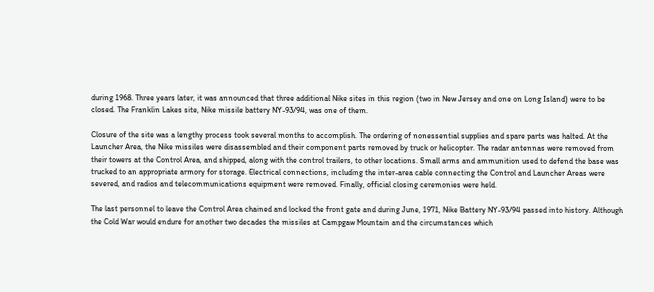during 1968. Three years later, it was announced that three additional Nike sites in this region (two in New Jersey and one on Long Island) were to be closed. The Franklin Lakes site, Nike missile battery NY-93/94, was one of them.

Closure of the site was a lengthy process took several months to accomplish. The ordering of nonessential supplies and spare parts was halted. At the Launcher Area, the Nike missiles were disassembled and their component parts removed by truck or helicopter. The radar antennas were removed from their towers at the Control Area, and shipped, along with the control trailers, to other locations. Small arms and ammunition used to defend the base was trucked to an appropriate armory for storage. Electrical connections, including the inter-area cable connecting the Control and Launcher Areas were severed, and radios and telecommunications equipment were removed. Finally, official closing ceremonies were held.

The last personnel to leave the Control Area chained and locked the front gate and during June, 1971, Nike Battery NY-93/94 passed into history. Although the Cold War would endure for another two decades the missiles at Campgaw Mountain and the circumstances which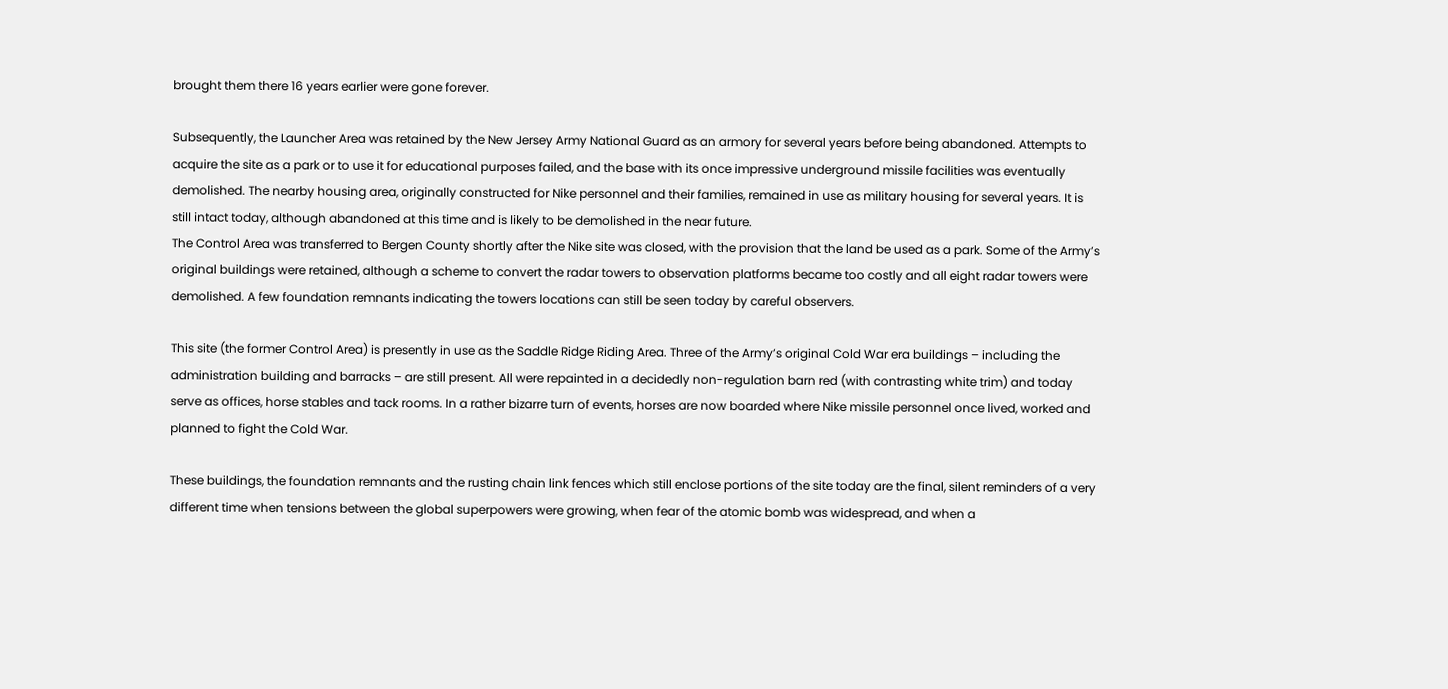brought them there 16 years earlier were gone forever.

Subsequently, the Launcher Area was retained by the New Jersey Army National Guard as an armory for several years before being abandoned. Attempts to acquire the site as a park or to use it for educational purposes failed, and the base with its once impressive underground missile facilities was eventually demolished. The nearby housing area, originally constructed for Nike personnel and their families, remained in use as military housing for several years. It is still intact today, although abandoned at this time and is likely to be demolished in the near future.
The Control Area was transferred to Bergen County shortly after the Nike site was closed, with the provision that the land be used as a park. Some of the Army’s original buildings were retained, although a scheme to convert the radar towers to observation platforms became too costly and all eight radar towers were demolished. A few foundation remnants indicating the towers locations can still be seen today by careful observers.

This site (the former Control Area) is presently in use as the Saddle Ridge Riding Area. Three of the Army’s original Cold War era buildings – including the administration building and barracks – are still present. All were repainted in a decidedly non-regulation barn red (with contrasting white trim) and today serve as offices, horse stables and tack rooms. In a rather bizarre turn of events, horses are now boarded where Nike missile personnel once lived, worked and planned to fight the Cold War.

These buildings, the foundation remnants and the rusting chain link fences which still enclose portions of the site today are the final, silent reminders of a very different time when tensions between the global superpowers were growing, when fear of the atomic bomb was widespread, and when a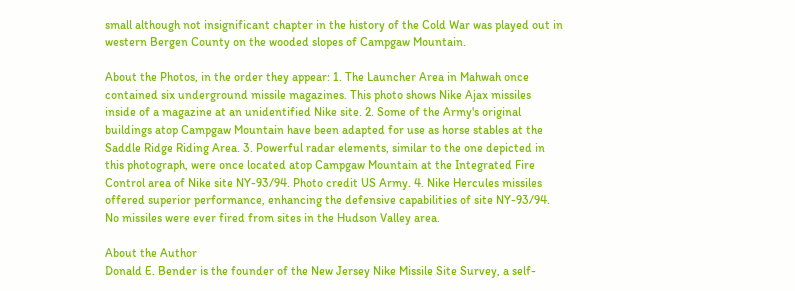small although not insignificant chapter in the history of the Cold War was played out in western Bergen County on the wooded slopes of Campgaw Mountain.

About the Photos, in the order they appear: 1. The Launcher Area in Mahwah once contained six underground missile magazines. This photo shows Nike Ajax missiles inside of a magazine at an unidentified Nike site. 2. Some of the Army's original buildings atop Campgaw Mountain have been adapted for use as horse stables at the Saddle Ridge Riding Area. 3. Powerful radar elements, similar to the one depicted in this photograph, were once located atop Campgaw Mountain at the Integrated Fire Control area of Nike site NY-93/94. Photo credit US Army. 4. Nike Hercules missiles offered superior performance, enhancing the defensive capabilities of site NY-93/94. No missiles were ever fired from sites in the Hudson Valley area.

About the Author
Donald E. Bender is the founder of the New Jersey Nike Missile Site Survey, a self-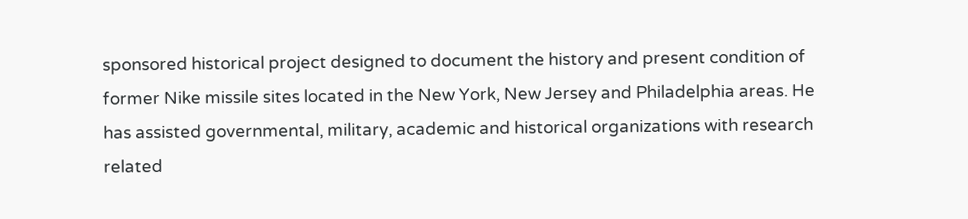sponsored historical project designed to document the history and present condition of former Nike missile sites located in the New York, New Jersey and Philadelphia areas. He has assisted governmental, military, academic and historical organizations with research related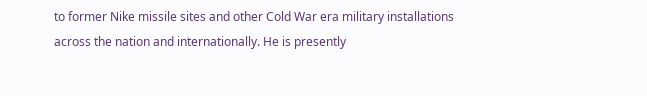to former Nike missile sites and other Cold War era military installations across the nation and internationally. He is presently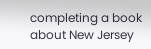completing a book about New Jersey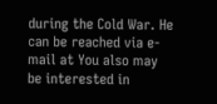during the Cold War. He can be reached via e-mail at You also may be interested in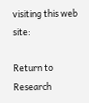visiting this web site:

Return to Research